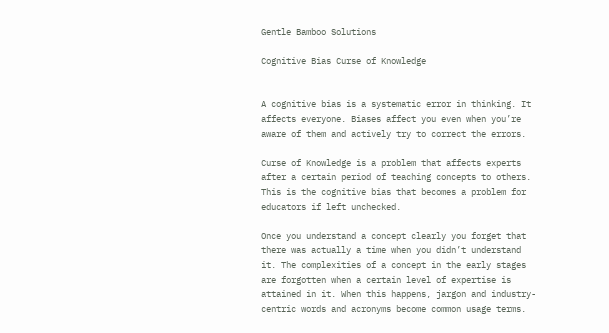Gentle Bamboo Solutions

Cognitive Bias Curse of Knowledge


A cognitive bias is a systematic error in thinking. It affects everyone. Biases affect you even when you’re aware of them and actively try to correct the errors.

Curse of Knowledge is a problem that affects experts after a certain period of teaching concepts to others. This is the cognitive bias that becomes a problem for educators if left unchecked.

Once you understand a concept clearly you forget that there was actually a time when you didn’t understand it. The complexities of a concept in the early stages are forgotten when a certain level of expertise is attained in it. When this happens, jargon and industry-centric words and acronyms become common usage terms.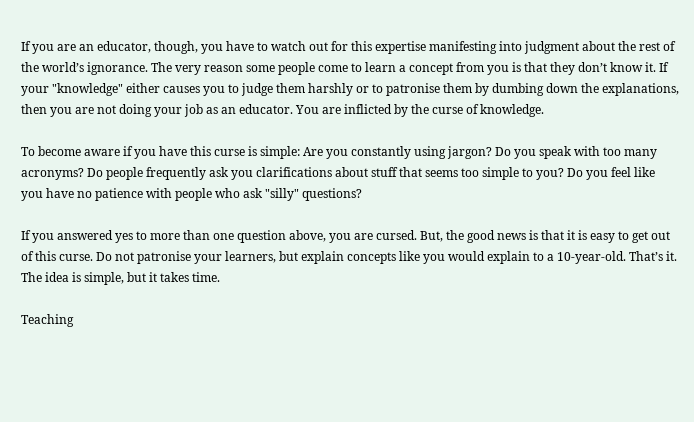If you are an educator, though, you have to watch out for this expertise manifesting into judgment about the rest of the world’s ignorance. The very reason some people come to learn a concept from you is that they don’t know it. If your "knowledge" either causes you to judge them harshly or to patronise them by dumbing down the explanations, then you are not doing your job as an educator. You are inflicted by the curse of knowledge.

To become aware if you have this curse is simple: Are you constantly using jargon? Do you speak with too many acronyms? Do people frequently ask you clarifications about stuff that seems too simple to you? Do you feel like you have no patience with people who ask "silly" questions?

If you answered yes to more than one question above, you are cursed. But, the good news is that it is easy to get out of this curse. Do not patronise your learners, but explain concepts like you would explain to a 10-year-old. That’s it. The idea is simple, but it takes time.

Teaching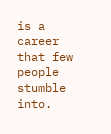is a career that few people stumble into.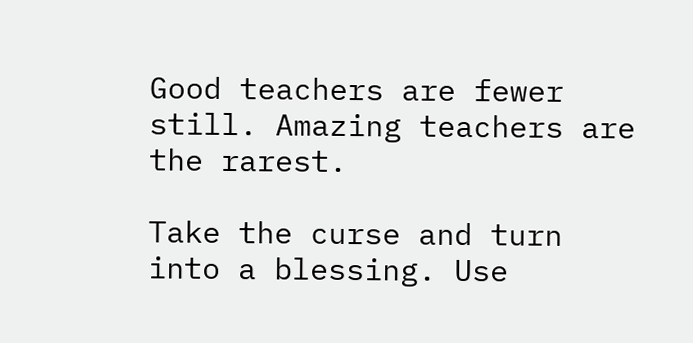Good teachers are fewer still. Amazing teachers are the rarest.

Take the curse and turn into a blessing. Use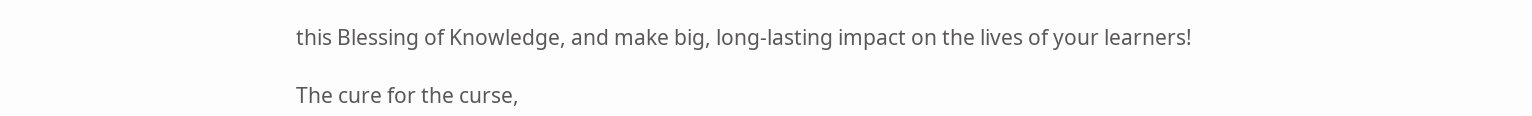this Blessing of Knowledge, and make big, long-lasting impact on the lives of your learners!

The cure for the curse,